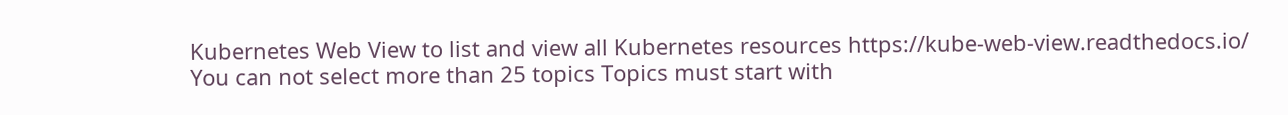Kubernetes Web View to list and view all Kubernetes resources https://kube-web-view.readthedocs.io/
You can not select more than 25 topics Topics must start with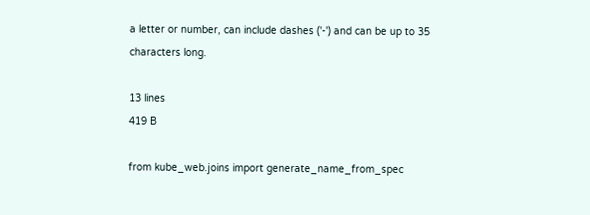a letter or number, can include dashes ('-') and can be up to 35 characters long.

13 lines
419 B

from kube_web.joins import generate_name_from_spec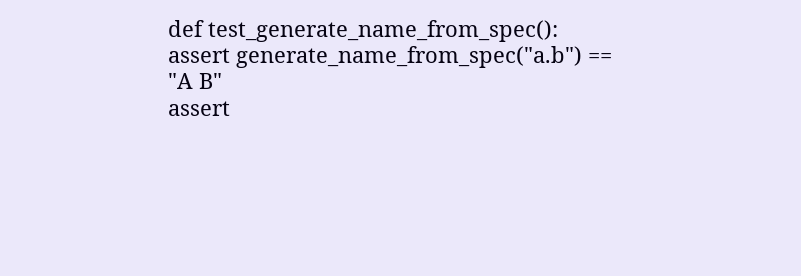def test_generate_name_from_spec():
assert generate_name_from_spec("a.b") == "A B"
assert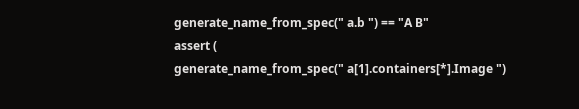generate_name_from_spec(" a.b ") == "A B"
assert (
generate_name_from_spec(" a[1].containers[*].Image ")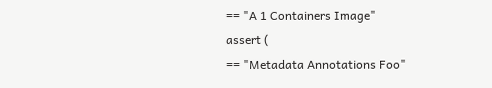== "A 1 Containers Image"
assert (
== "Metadata Annotations Foo"